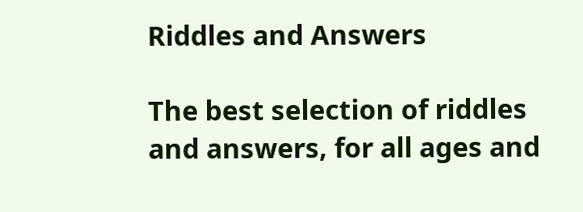Riddles and Answers

The best selection of riddles and answers, for all ages and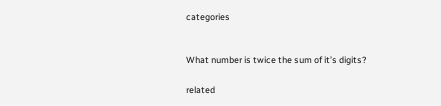categories


What number is twice the sum of it’s digits?

related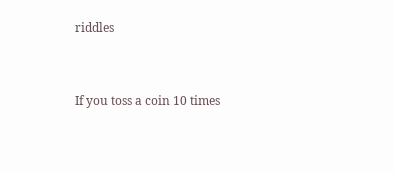riddles


If you toss a coin 10 times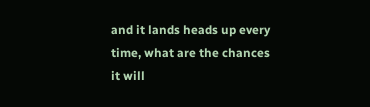and it lands heads up every time, what are the chances it will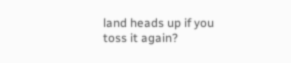land heads up if you toss it again?